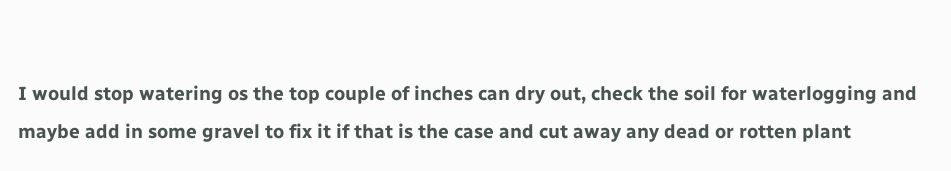I would stop watering os the top couple of inches can dry out, check the soil for waterlogging and maybe add in some gravel to fix it if that is the case and cut away any dead or rotten plant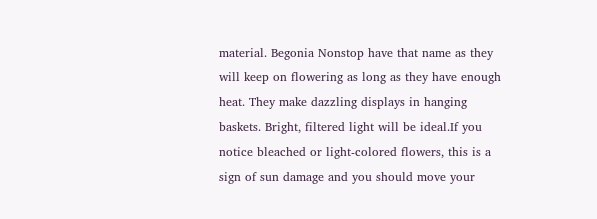material. Begonia Nonstop have that name as they will keep on flowering as long as they have enough heat. They make dazzling displays in hanging baskets. Bright, filtered light will be ideal.If you notice bleached or light-colored flowers, this is a sign of sun damage and you should move your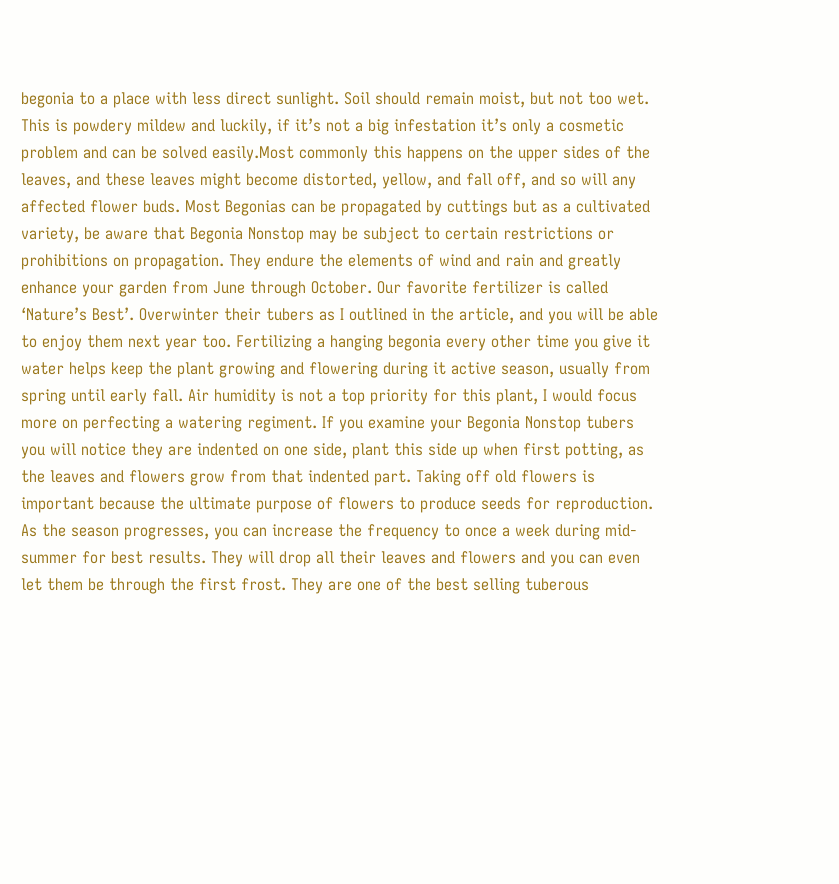begonia to a place with less direct sunlight. Soil should remain moist, but not too wet. This is powdery mildew and luckily, if it’s not a big infestation it’s only a cosmetic problem and can be solved easily.Most commonly this happens on the upper sides of the leaves, and these leaves might become distorted, yellow, and fall off, and so will any affected flower buds. Most Begonias can be propagated by cuttings but as a cultivated variety, be aware that Begonia Nonstop may be subject to certain restrictions or prohibitions on propagation. They endure the elements of wind and rain and greatly enhance your garden from June through October. Our favorite fertilizer is called ‘Nature’s Best’. Overwinter their tubers as I outlined in the article, and you will be able to enjoy them next year too. Fertilizing a hanging begonia every other time you give it water helps keep the plant growing and flowering during it active season, usually from spring until early fall. Air humidity is not a top priority for this plant, I would focus more on perfecting a watering regiment. If you examine your Begonia Nonstop tubers you will notice they are indented on one side, plant this side up when first potting, as the leaves and flowers grow from that indented part. Taking off old flowers is important because the ultimate purpose of flowers to produce seeds for reproduction. As the season progresses, you can increase the frequency to once a week during mid-summer for best results. They will drop all their leaves and flowers and you can even let them be through the first frost. They are one of the best selling tuberous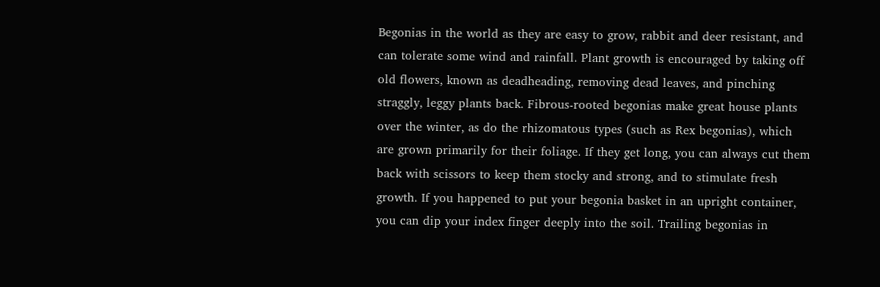Begonias in the world as they are easy to grow, rabbit and deer resistant, and can tolerate some wind and rainfall. Plant growth is encouraged by taking off old flowers, known as deadheading, removing dead leaves, and pinching straggly, leggy plants back. Fibrous-rooted begonias make great house plants over the winter, as do the rhizomatous types (such as Rex begonias), which are grown primarily for their foliage. If they get long, you can always cut them back with scissors to keep them stocky and strong, and to stimulate fresh growth. If you happened to put your begonia basket in an upright container, you can dip your index finger deeply into the soil. Trailing begonias in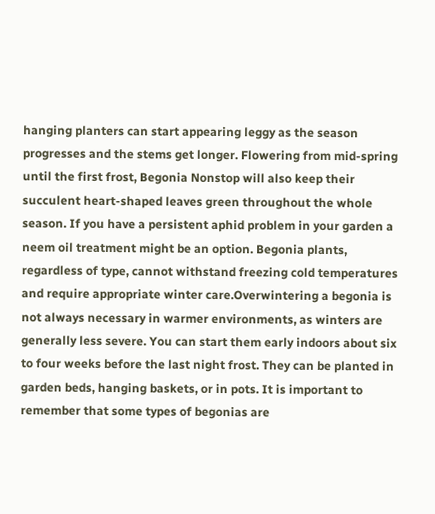hanging planters can start appearing leggy as the season progresses and the stems get longer. Flowering from mid-spring until the first frost, Begonia Nonstop will also keep their succulent heart-shaped leaves green throughout the whole season. If you have a persistent aphid problem in your garden a neem oil treatment might be an option. Begonia plants, regardless of type, cannot withstand freezing cold temperatures and require appropriate winter care.Overwintering a begonia is not always necessary in warmer environments, as winters are generally less severe. You can start them early indoors about six to four weeks before the last night frost. They can be planted in garden beds, hanging baskets, or in pots. It is important to remember that some types of begonias are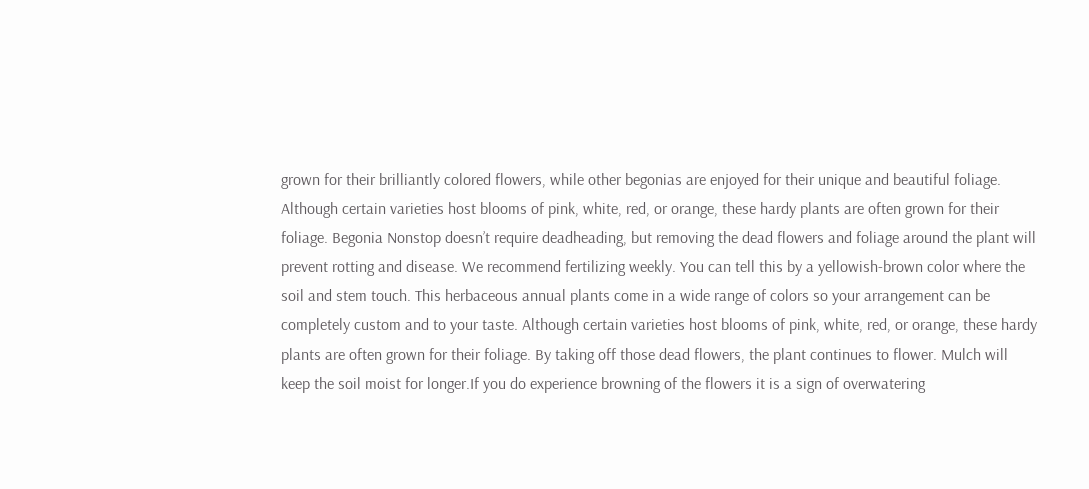grown for their brilliantly colored flowers, while other begonias are enjoyed for their unique and beautiful foliage. Although certain varieties host blooms of pink, white, red, or orange, these hardy plants are often grown for their foliage. Begonia Nonstop doesn’t require deadheading, but removing the dead flowers and foliage around the plant will prevent rotting and disease. We recommend fertilizing weekly. You can tell this by a yellowish-brown color where the soil and stem touch. This herbaceous annual plants come in a wide range of colors so your arrangement can be completely custom and to your taste. Although certain varieties host blooms of pink, white, red, or orange, these hardy plants are often grown for their foliage. By taking off those dead flowers, the plant continues to flower. Mulch will keep the soil moist for longer.If you do experience browning of the flowers it is a sign of overwatering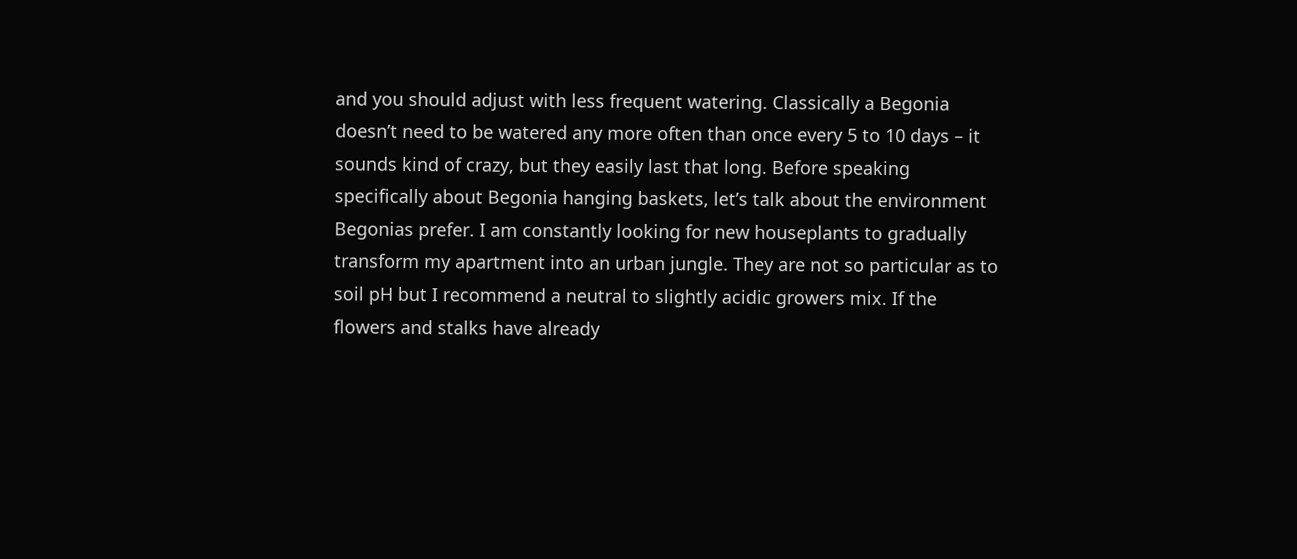and you should adjust with less frequent watering. Classically a Begonia doesn’t need to be watered any more often than once every 5 to 10 days – it sounds kind of crazy, but they easily last that long. Before speaking specifically about Begonia hanging baskets, let’s talk about the environment Begonias prefer. I am constantly looking for new houseplants to gradually transform my apartment into an urban jungle. They are not so particular as to soil pH but I recommend a neutral to slightly acidic growers mix. If the flowers and stalks have already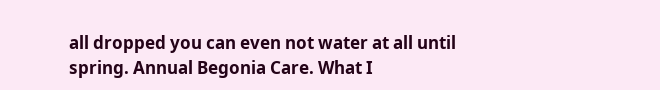all dropped you can even not water at all until spring. Annual Begonia Care. What I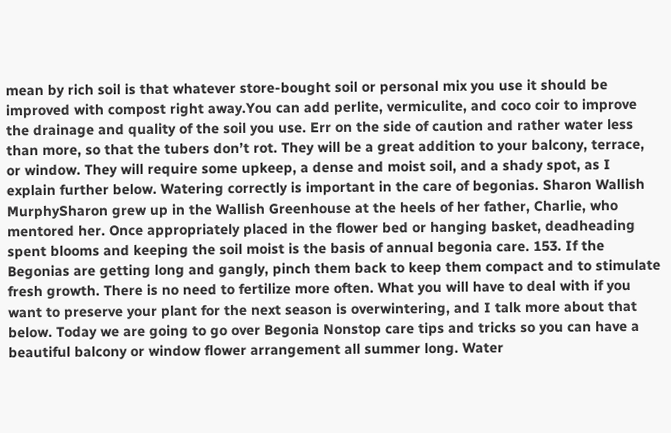mean by rich soil is that whatever store-bought soil or personal mix you use it should be improved with compost right away.You can add perlite, vermiculite, and coco coir to improve the drainage and quality of the soil you use. Err on the side of caution and rather water less than more, so that the tubers don’t rot. They will be a great addition to your balcony, terrace, or window. They will require some upkeep, a dense and moist soil, and a shady spot, as I explain further below. Watering correctly is important in the care of begonias. Sharon Wallish MurphySharon grew up in the Wallish Greenhouse at the heels of her father, Charlie, who mentored her. Once appropriately placed in the flower bed or hanging basket, deadheading spent blooms and keeping the soil moist is the basis of annual begonia care. 153. If the Begonias are getting long and gangly, pinch them back to keep them compact and to stimulate fresh growth. There is no need to fertilize more often. What you will have to deal with if you want to preserve your plant for the next season is overwintering, and I talk more about that below. Today we are going to go over Begonia Nonstop care tips and tricks so you can have a beautiful balcony or window flower arrangement all summer long. Water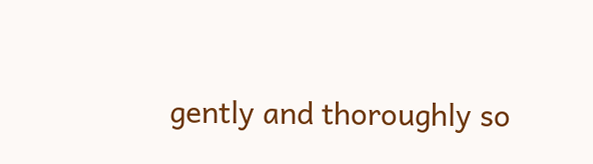gently and thoroughly so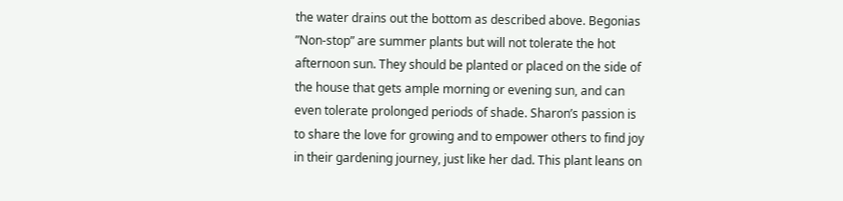the water drains out the bottom as described above. Begonias ”Non-stop” are summer plants but will not tolerate the hot afternoon sun. They should be planted or placed on the side of the house that gets ample morning or evening sun, and can even tolerate prolonged periods of shade. Sharon’s passion is to share the love for growing and to empower others to find joy in their gardening journey, just like her dad. This plant leans on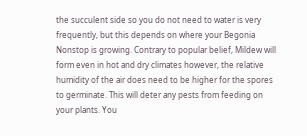the succulent side so you do not need to water is very frequently, but this depends on where your Begonia Nonstop is growing. Contrary to popular belief, Mildew will form even in hot and dry climates however, the relative humidity of the air does need to be higher for the spores to germinate. This will deter any pests from feeding on your plants. You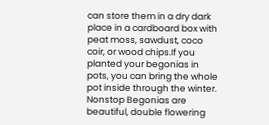can store them in a dry dark place in a cardboard box with peat moss, sawdust, coco coir, or wood chips.If you planted your begonias in pots, you can bring the whole pot inside through the winter. Nonstop Begonias are beautiful, double flowering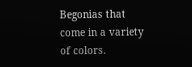Begonias that come in a variety of colors.